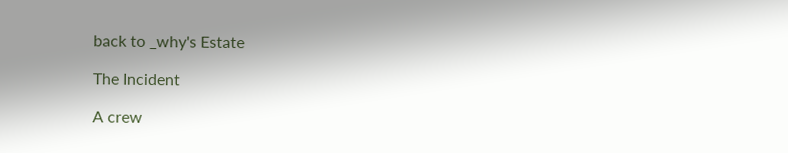back to _why's Estate

The Incident

A crew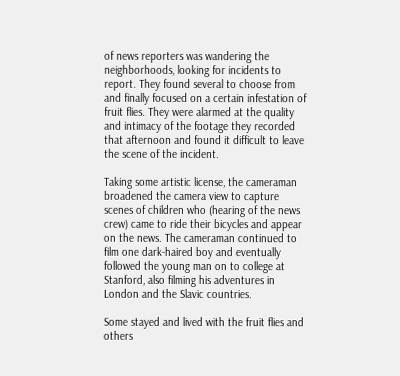of news reporters was wandering the neighborhoods, looking for incidents to report. They found several to choose from and finally focused on a certain infestation of fruit flies. They were alarmed at the quality and intimacy of the footage they recorded that afternoon and found it difficult to leave the scene of the incident.

Taking some artistic license, the cameraman broadened the camera view to capture scenes of children who (hearing of the news crew) came to ride their bicycles and appear on the news. The cameraman continued to film one dark-haired boy and eventually followed the young man on to college at Stanford, also filming his adventures in London and the Slavic countries.

Some stayed and lived with the fruit flies and others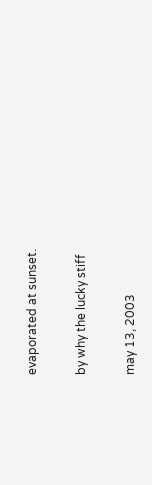evaporated at sunset.

by why the lucky stiff

may 13, 2003